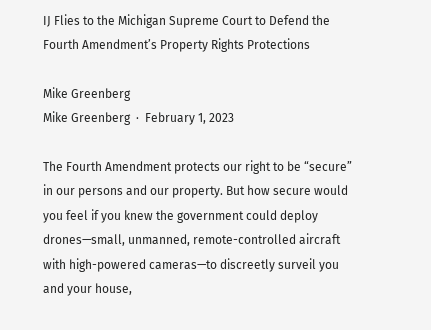IJ Flies to the Michigan Supreme Court to Defend the Fourth Amendment’s Property Rights Protections

Mike Greenberg
Mike Greenberg  ·  February 1, 2023

The Fourth Amendment protects our right to be “secure” in our persons and our property. But how secure would you feel if you knew the government could deploy drones—small, unmanned, remote-controlled aircraft with high-powered cameras—to discreetly surveil you and your house,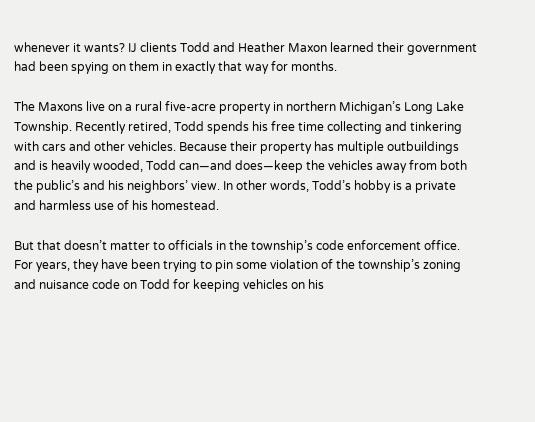whenever it wants? IJ clients Todd and Heather Maxon learned their government had been spying on them in exactly that way for months.

The Maxons live on a rural five-acre property in northern Michigan’s Long Lake Township. Recently retired, Todd spends his free time collecting and tinkering with cars and other vehicles. Because their property has multiple outbuildings and is heavily wooded, Todd can—and does—keep the vehicles away from both the public’s and his neighbors’ view. In other words, Todd’s hobby is a private and harmless use of his homestead.

But that doesn’t matter to officials in the township’s code enforcement office. For years, they have been trying to pin some violation of the township’s zoning and nuisance code on Todd for keeping vehicles on his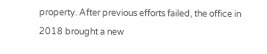property. After previous efforts failed, the office in 2018 brought a new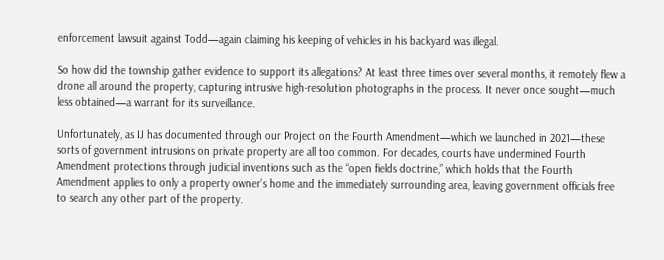enforcement lawsuit against Todd—again claiming his keeping of vehicles in his backyard was illegal.

So how did the township gather evidence to support its allegations? At least three times over several months, it remotely flew a drone all around the property, capturing intrusive high-resolution photographs in the process. It never once sought—much less obtained—a warrant for its surveillance.

Unfortunately, as IJ has documented through our Project on the Fourth Amendment—which we launched in 2021—these sorts of government intrusions on private property are all too common. For decades, courts have undermined Fourth Amendment protections through judicial inventions such as the “open fields doctrine,” which holds that the Fourth Amendment applies to only a property owner’s home and the immediately surrounding area, leaving government officials free to search any other part of the property.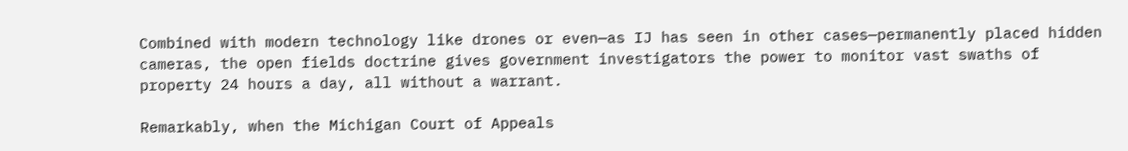Combined with modern technology like drones or even—as IJ has seen in other cases—permanently placed hidden cameras, the open fields doctrine gives government investigators the power to monitor vast swaths of property 24 hours a day, all without a warrant.

Remarkably, when the Michigan Court of Appeals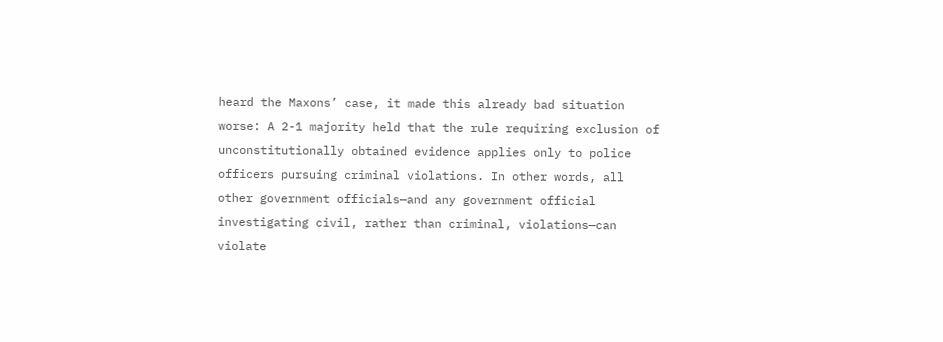heard the Maxons’ case, it made this already bad situation worse: A 2-1 majority held that the rule requiring exclusion of unconstitutionally obtained evidence applies only to police officers pursuing criminal violations. In other words, all other government officials—and any government official investigating civil, rather than criminal, violations—can violate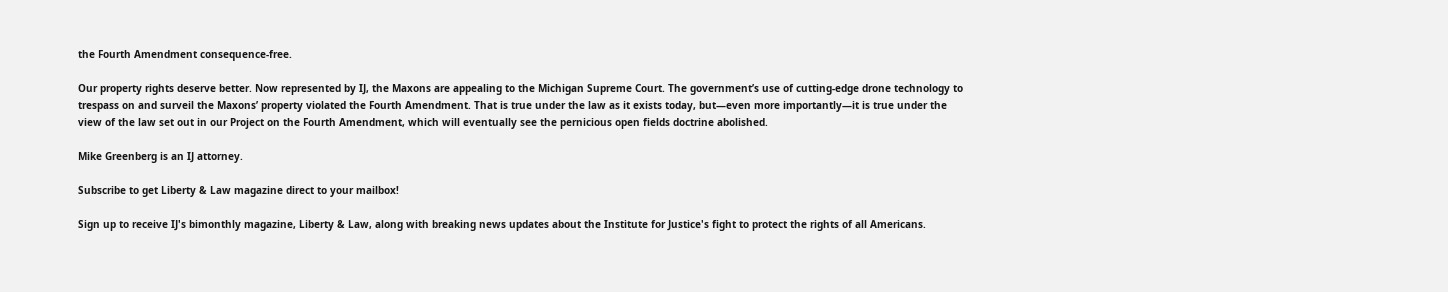the Fourth Amendment consequence-free.

Our property rights deserve better. Now represented by IJ, the Maxons are appealing to the Michigan Supreme Court. The government’s use of cutting-edge drone technology to trespass on and surveil the Maxons’ property violated the Fourth Amendment. That is true under the law as it exists today, but—even more importantly—it is true under the view of the law set out in our Project on the Fourth Amendment, which will eventually see the pernicious open fields doctrine abolished.

Mike Greenberg is an IJ attorney.

Subscribe to get Liberty & Law magazine direct to your mailbox!

Sign up to receive IJ's bimonthly magazine, Liberty & Law, along with breaking news updates about the Institute for Justice's fight to protect the rights of all Americans.